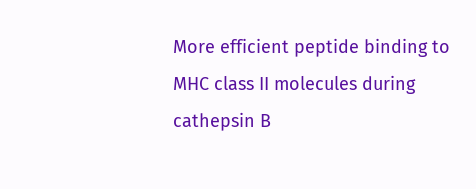More efficient peptide binding to MHC class II molecules during cathepsin B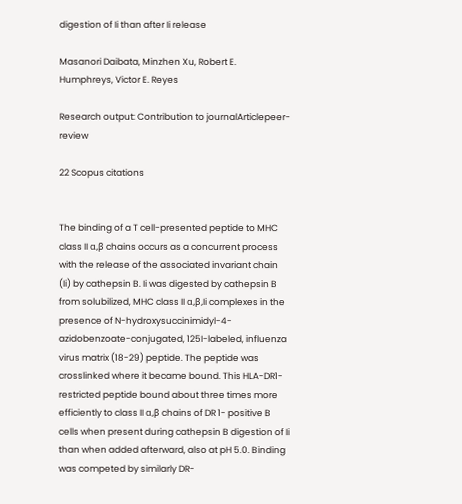digestion of Ii than after Ii release

Masanori Daibata, Minzhen Xu, Robert E. Humphreys, Victor E. Reyes

Research output: Contribution to journalArticlepeer-review

22 Scopus citations


The binding of a T cell-presented peptide to MHC class II α,β chains occurs as a concurrent process with the release of the associated invariant chain (Ii) by cathepsin B. Ii was digested by cathepsin B from solubilized, MHC class II α,β,Ii complexes in the presence of N-hydroxysuccinimidyl-4-azidobenzoate-conjugated, 125I-labeled, influenza virus matrix (18-29) peptide. The peptide was crosslinked where it became bound. This HLA-DR1-restricted peptide bound about three times more efficiently to class II α,β chains of DR 1- positive B cells when present during cathepsin B digestion of Ii than when added afterward, also at pH 5.0. Binding was competed by similarly DR-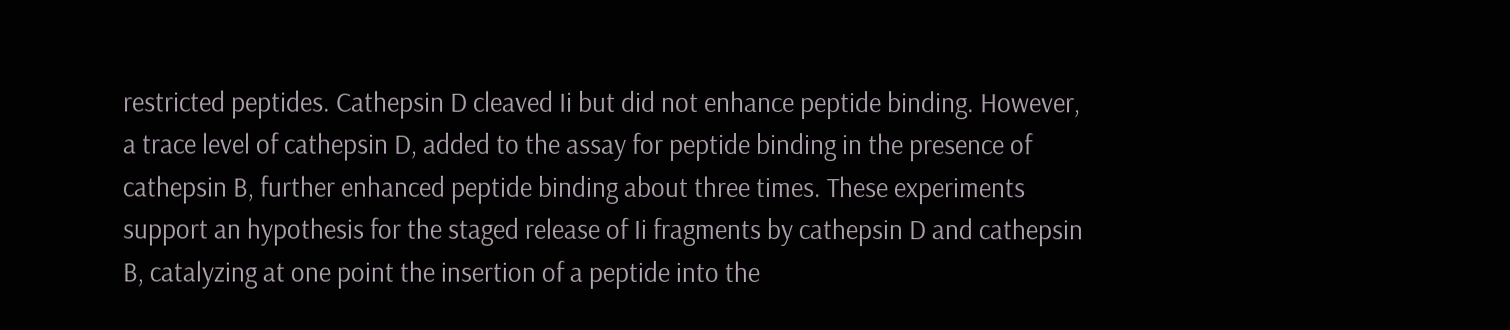restricted peptides. Cathepsin D cleaved Ii but did not enhance peptide binding. However, a trace level of cathepsin D, added to the assay for peptide binding in the presence of cathepsin B, further enhanced peptide binding about three times. These experiments support an hypothesis for the staged release of Ii fragments by cathepsin D and cathepsin B, catalyzing at one point the insertion of a peptide into the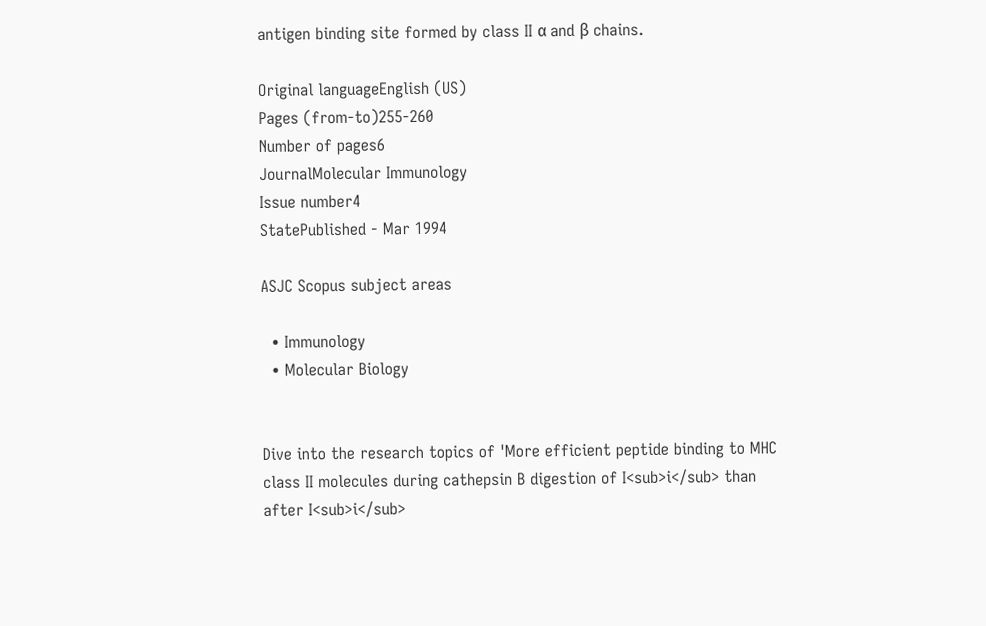antigen binding site formed by class II α and β chains.

Original languageEnglish (US)
Pages (from-to)255-260
Number of pages6
JournalMolecular Immunology
Issue number4
StatePublished - Mar 1994

ASJC Scopus subject areas

  • Immunology
  • Molecular Biology


Dive into the research topics of 'More efficient peptide binding to MHC class II molecules during cathepsin B digestion of I<sub>i</sub> than after I<sub>i</sub>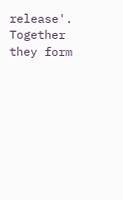release'. Together they form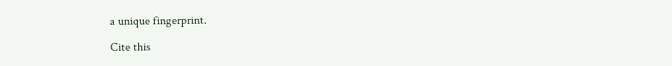a unique fingerprint.

Cite this